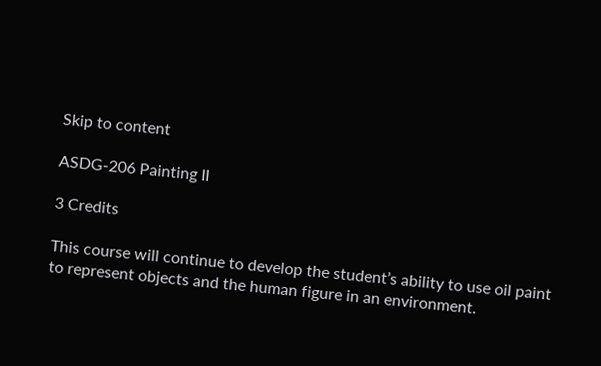Skip to content

ASDG-206 Painting II

3 Credits

This course will continue to develop the student’s ability to use oil paint to represent objects and the human figure in an environment.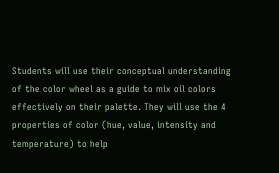Students will use their conceptual understanding of the color wheel as a guide to mix oil colors effectively on their palette. They will use the 4 properties of color (hue, value, intensity and temperature) to help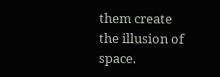them create the illusion of space.